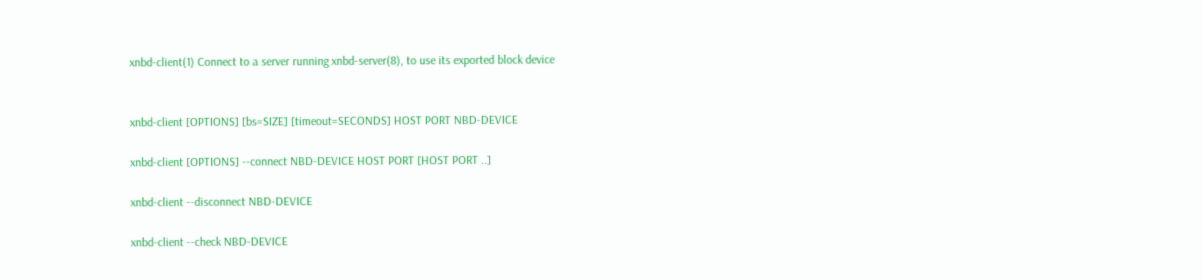xnbd-client(1) Connect to a server running xnbd-server(8), to use its exported block device


xnbd-client [OPTIONS] [bs=SIZE] [timeout=SECONDS] HOST PORT NBD-DEVICE

xnbd-client [OPTIONS] --connect NBD-DEVICE HOST PORT [HOST PORT ..]

xnbd-client --disconnect NBD-DEVICE

xnbd-client --check NBD-DEVICE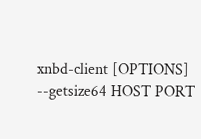xnbd-client [OPTIONS] --getsize64 HOST PORT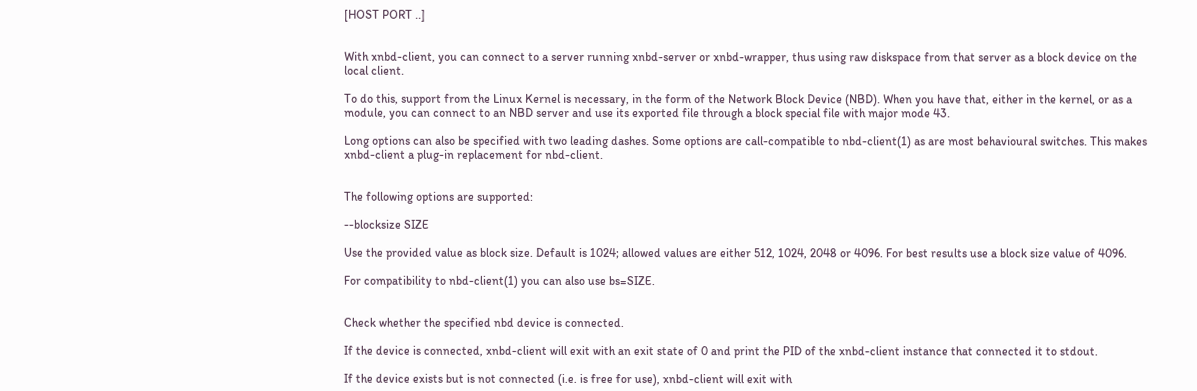[HOST PORT ..]


With xnbd-client, you can connect to a server running xnbd-server or xnbd-wrapper, thus using raw diskspace from that server as a block device on the local client.

To do this, support from the Linux Kernel is necessary, in the form of the Network Block Device (NBD). When you have that, either in the kernel, or as a module, you can connect to an NBD server and use its exported file through a block special file with major mode 43.

Long options can also be specified with two leading dashes. Some options are call-compatible to nbd-client(1) as are most behavioural switches. This makes xnbd-client a plug-in replacement for nbd-client.


The following options are supported:

--blocksize SIZE

Use the provided value as block size. Default is 1024; allowed values are either 512, 1024, 2048 or 4096. For best results use a block size value of 4096.

For compatibility to nbd-client(1) you can also use bs=SIZE.


Check whether the specified nbd device is connected.

If the device is connected, xnbd-client will exit with an exit state of 0 and print the PID of the xnbd-client instance that connected it to stdout.

If the device exists but is not connected (i.e. is free for use), xnbd-client will exit with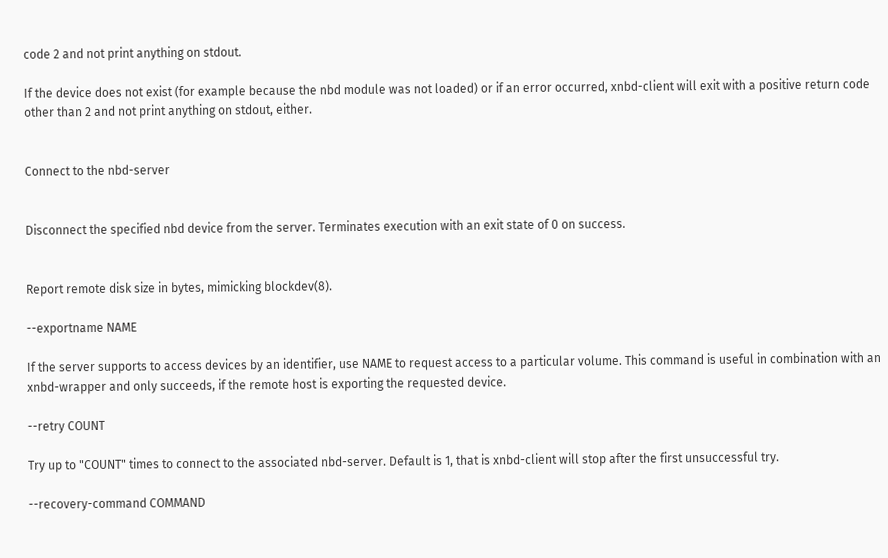code 2 and not print anything on stdout.

If the device does not exist (for example because the nbd module was not loaded) or if an error occurred, xnbd-client will exit with a positive return code other than 2 and not print anything on stdout, either.


Connect to the nbd-server


Disconnect the specified nbd device from the server. Terminates execution with an exit state of 0 on success.


Report remote disk size in bytes, mimicking blockdev(8).

--exportname NAME

If the server supports to access devices by an identifier, use NAME to request access to a particular volume. This command is useful in combination with an xnbd-wrapper and only succeeds, if the remote host is exporting the requested device.

--retry COUNT

Try up to "COUNT" times to connect to the associated nbd-server. Default is 1, that is xnbd-client will stop after the first unsuccessful try.

--recovery-command COMMAND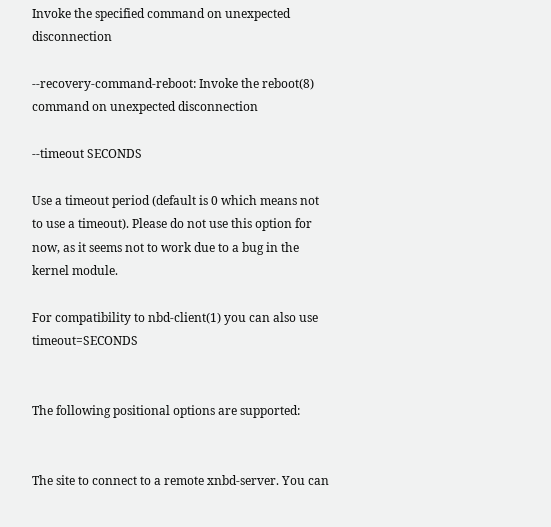Invoke the specified command on unexpected disconnection

--recovery-command-reboot: Invoke the reboot(8) command on unexpected disconnection

--timeout SECONDS

Use a timeout period (default is 0 which means not to use a timeout). Please do not use this option for now, as it seems not to work due to a bug in the kernel module.

For compatibility to nbd-client(1) you can also use timeout=SECONDS


The following positional options are supported:


The site to connect to a remote xnbd-server. You can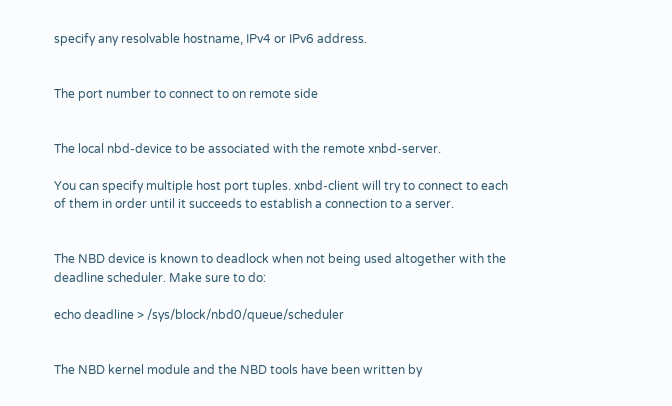specify any resolvable hostname, IPv4 or IPv6 address.


The port number to connect to on remote side


The local nbd-device to be associated with the remote xnbd-server.

You can specify multiple host port tuples. xnbd-client will try to connect to each of them in order until it succeeds to establish a connection to a server.


The NBD device is known to deadlock when not being used altogether with the deadline scheduler. Make sure to do:

echo deadline > /sys/block/nbd0/queue/scheduler


The NBD kernel module and the NBD tools have been written by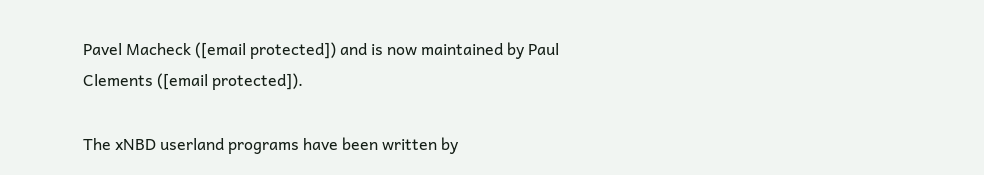Pavel Macheck ([email protected]) and is now maintained by Paul Clements ([email protected]).

The xNBD userland programs have been written by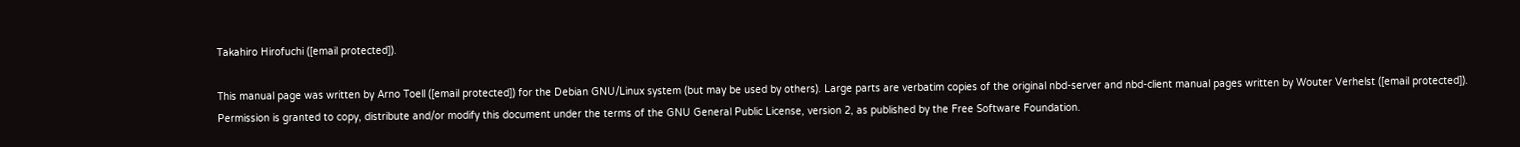Takahiro Hirofuchi ([email protected]).

This manual page was written by Arno Toell ([email protected]) for the Debian GNU/Linux system (but may be used by others). Large parts are verbatim copies of the original nbd-server and nbd-client manual pages written by Wouter Verhelst ([email protected]). Permission is granted to copy, distribute and/or modify this document under the terms of the GNU General Public License, version 2, as published by the Free Software Foundation.